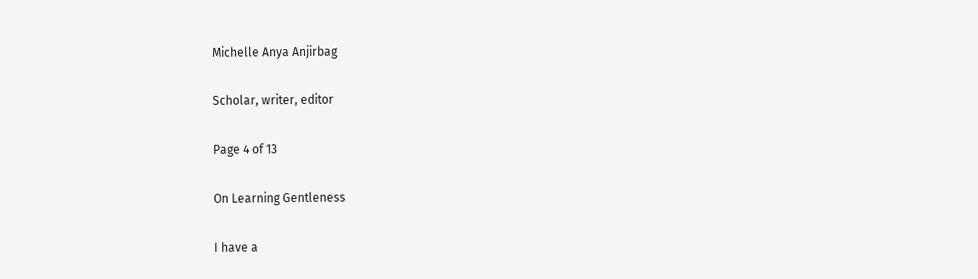Michelle Anya Anjirbag

Scholar, writer, editor

Page 4 of 13

On Learning Gentleness

I have a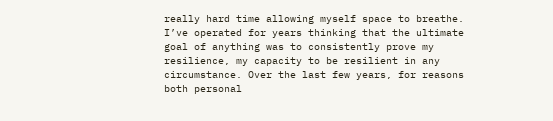really hard time allowing myself space to breathe. I’ve operated for years thinking that the ultimate goal of anything was to consistently prove my resilience, my capacity to be resilient in any circumstance. Over the last few years, for reasons both personal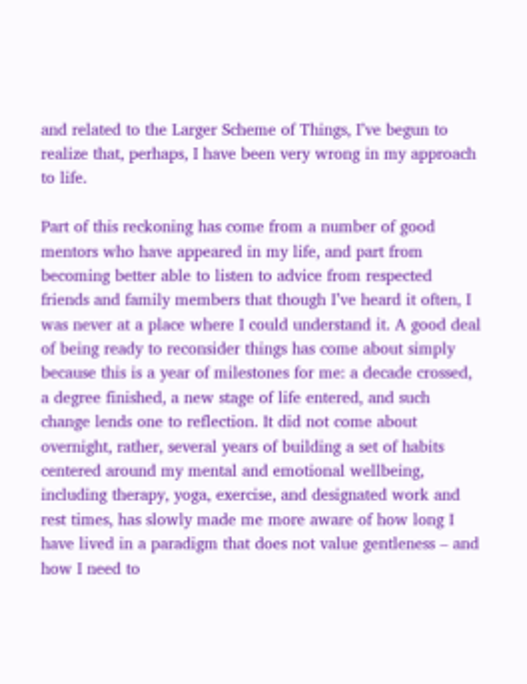and related to the Larger Scheme of Things, I’ve begun to realize that, perhaps, I have been very wrong in my approach to life.

Part of this reckoning has come from a number of good mentors who have appeared in my life, and part from becoming better able to listen to advice from respected friends and family members that though I’ve heard it often, I was never at a place where I could understand it. A good deal of being ready to reconsider things has come about simply because this is a year of milestones for me: a decade crossed, a degree finished, a new stage of life entered, and such change lends one to reflection. It did not come about overnight, rather, several years of building a set of habits centered around my mental and emotional wellbeing, including therapy, yoga, exercise, and designated work and rest times, has slowly made me more aware of how long I have lived in a paradigm that does not value gentleness – and how I need to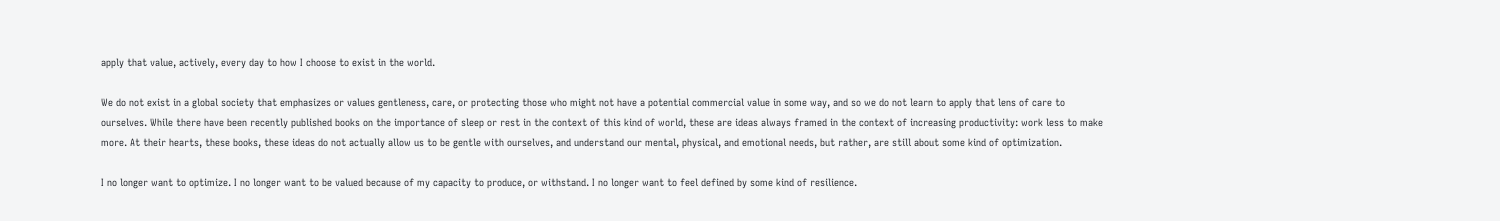apply that value, actively, every day to how I choose to exist in the world.

We do not exist in a global society that emphasizes or values gentleness, care, or protecting those who might not have a potential commercial value in some way, and so we do not learn to apply that lens of care to ourselves. While there have been recently published books on the importance of sleep or rest in the context of this kind of world, these are ideas always framed in the context of increasing productivity: work less to make more. At their hearts, these books, these ideas do not actually allow us to be gentle with ourselves, and understand our mental, physical, and emotional needs, but rather, are still about some kind of optimization.

I no longer want to optimize. I no longer want to be valued because of my capacity to produce, or withstand. I no longer want to feel defined by some kind of resilience.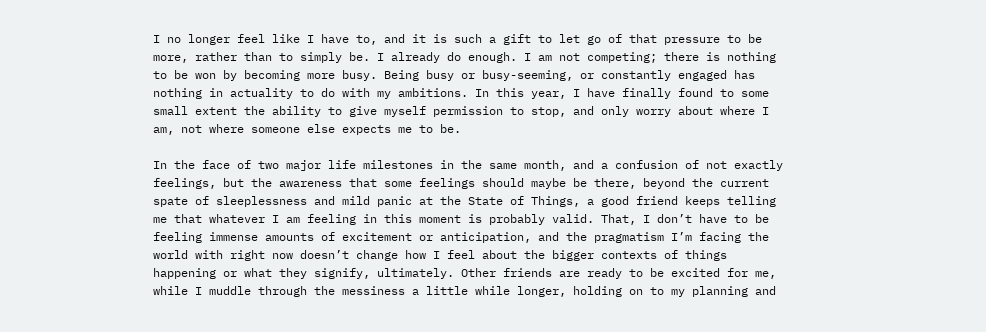I no longer feel like I have to, and it is such a gift to let go of that pressure to be more, rather than to simply be. I already do enough. I am not competing; there is nothing to be won by becoming more busy. Being busy or busy-seeming, or constantly engaged has nothing in actuality to do with my ambitions. In this year, I have finally found to some small extent the ability to give myself permission to stop, and only worry about where I am, not where someone else expects me to be.

In the face of two major life milestones in the same month, and a confusion of not exactly feelings, but the awareness that some feelings should maybe be there, beyond the current spate of sleeplessness and mild panic at the State of Things, a good friend keeps telling me that whatever I am feeling in this moment is probably valid. That, I don’t have to be feeling immense amounts of excitement or anticipation, and the pragmatism I’m facing the world with right now doesn’t change how I feel about the bigger contexts of things happening or what they signify, ultimately. Other friends are ready to be excited for me, while I muddle through the messiness a little while longer, holding on to my planning and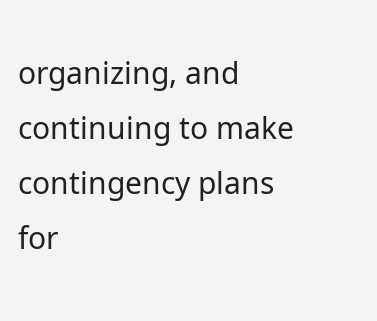organizing, and continuing to make contingency plans for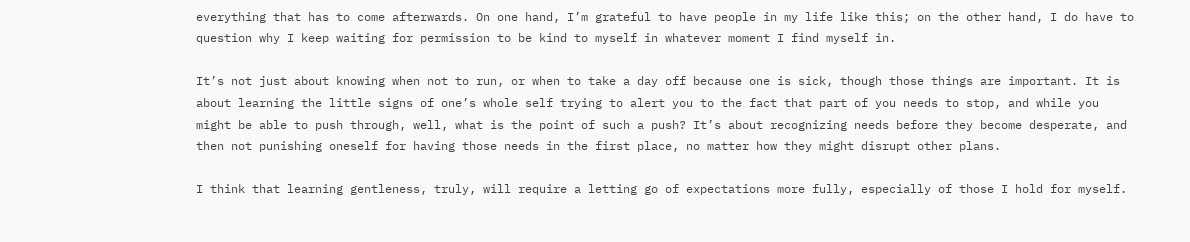everything that has to come afterwards. On one hand, I’m grateful to have people in my life like this; on the other hand, I do have to question why I keep waiting for permission to be kind to myself in whatever moment I find myself in.

It’s not just about knowing when not to run, or when to take a day off because one is sick, though those things are important. It is about learning the little signs of one’s whole self trying to alert you to the fact that part of you needs to stop, and while you might be able to push through, well, what is the point of such a push? It’s about recognizing needs before they become desperate, and then not punishing oneself for having those needs in the first place, no matter how they might disrupt other plans.

I think that learning gentleness, truly, will require a letting go of expectations more fully, especially of those I hold for myself.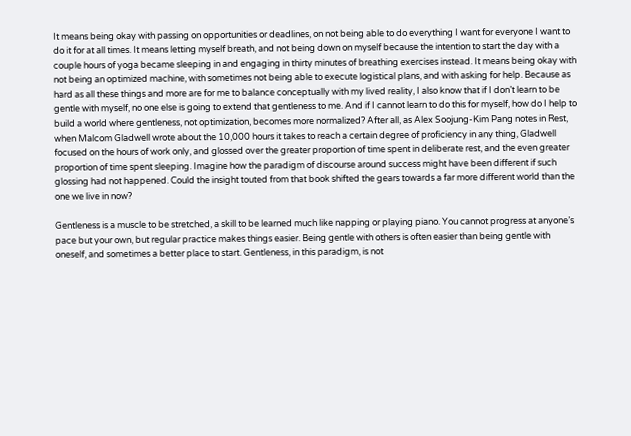It means being okay with passing on opportunities or deadlines, on not being able to do everything I want for everyone I want to do it for at all times. It means letting myself breath, and not being down on myself because the intention to start the day with a couple hours of yoga became sleeping in and engaging in thirty minutes of breathing exercises instead. It means being okay with not being an optimized machine, with sometimes not being able to execute logistical plans, and with asking for help. Because as hard as all these things and more are for me to balance conceptually with my lived reality, I also know that if I don’t learn to be gentle with myself, no one else is going to extend that gentleness to me. And if I cannot learn to do this for myself, how do I help to build a world where gentleness, not optimization, becomes more normalized? After all, as Alex Soojung-Kim Pang notes in Rest, when Malcom Gladwell wrote about the 10,000 hours it takes to reach a certain degree of proficiency in any thing, Gladwell focused on the hours of work only, and glossed over the greater proportion of time spent in deliberate rest, and the even greater proportion of time spent sleeping. Imagine how the paradigm of discourse around success might have been different if such glossing had not happened. Could the insight touted from that book shifted the gears towards a far more different world than the one we live in now?

Gentleness is a muscle to be stretched, a skill to be learned much like napping or playing piano. You cannot progress at anyone’s pace but your own, but regular practice makes things easier. Being gentle with others is often easier than being gentle with oneself, and sometimes a better place to start. Gentleness, in this paradigm, is not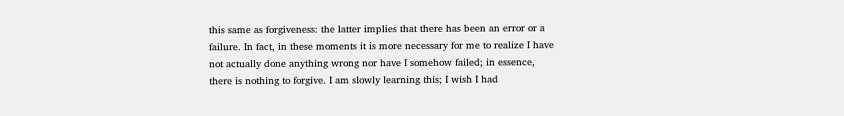this same as forgiveness: the latter implies that there has been an error or a failure. In fact, in these moments it is more necessary for me to realize I have not actually done anything wrong nor have I somehow failed; in essence, there is nothing to forgive. I am slowly learning this; I wish I had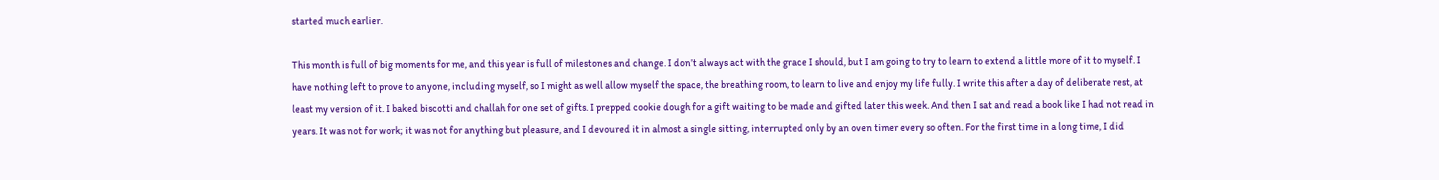started much earlier.

This month is full of big moments for me, and this year is full of milestones and change. I don’t always act with the grace I should, but I am going to try to learn to extend a little more of it to myself. I have nothing left to prove to anyone, including myself, so I might as well allow myself the space, the breathing room, to learn to live and enjoy my life fully. I write this after a day of deliberate rest, at least my version of it. I baked biscotti and challah for one set of gifts. I prepped cookie dough for a gift waiting to be made and gifted later this week. And then I sat and read a book like I had not read in years. It was not for work; it was not for anything but pleasure, and I devoured it in almost a single sitting, interrupted only by an oven timer every so often. For the first time in a long time, I did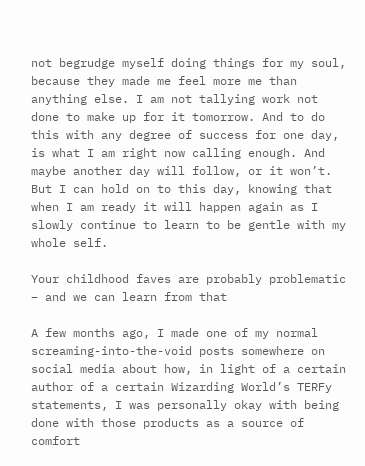not begrudge myself doing things for my soul, because they made me feel more me than anything else. I am not tallying work not done to make up for it tomorrow. And to do this with any degree of success for one day, is what I am right now calling enough. And maybe another day will follow, or it won’t. But I can hold on to this day, knowing that when I am ready it will happen again as I slowly continue to learn to be gentle with my whole self.

Your childhood faves are probably problematic – and we can learn from that

A few months ago, I made one of my normal screaming-into-the-void posts somewhere on social media about how, in light of a certain author of a certain Wizarding World’s TERFy statements, I was personally okay with being done with those products as a source of comfort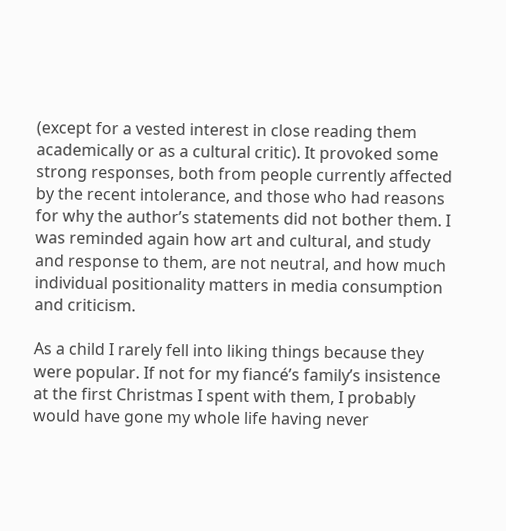(except for a vested interest in close reading them academically or as a cultural critic). It provoked some strong responses, both from people currently affected by the recent intolerance, and those who had reasons for why the author’s statements did not bother them. I was reminded again how art and cultural, and study and response to them, are not neutral, and how much individual positionality matters in media consumption and criticism.

As a child I rarely fell into liking things because they were popular. If not for my fiancé’s family’s insistence at the first Christmas I spent with them, I probably would have gone my whole life having never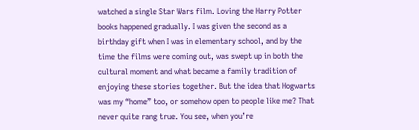watched a single Star Wars film. Loving the Harry Potter books happened gradually. I was given the second as a birthday gift when I was in elementary school, and by the time the films were coming out, was swept up in both the cultural moment and what became a family tradition of enjoying these stories together. But the idea that Hogwarts was my “home” too, or somehow open to people like me? That never quite rang true. You see, when you’re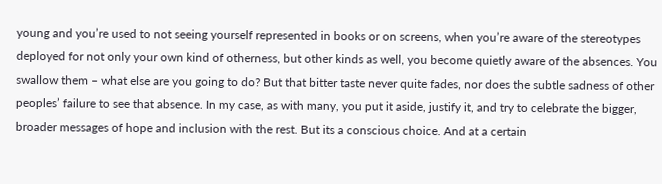young and you’re used to not seeing yourself represented in books or on screens, when you’re aware of the stereotypes deployed for not only your own kind of otherness, but other kinds as well, you become quietly aware of the absences. You swallow them – what else are you going to do? But that bitter taste never quite fades, nor does the subtle sadness of other peoples’ failure to see that absence. In my case, as with many, you put it aside, justify it, and try to celebrate the bigger, broader messages of hope and inclusion with the rest. But its a conscious choice. And at a certain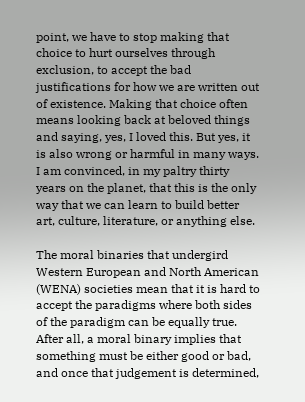point, we have to stop making that choice to hurt ourselves through exclusion, to accept the bad justifications for how we are written out of existence. Making that choice often means looking back at beloved things and saying, yes, I loved this. But yes, it is also wrong or harmful in many ways. I am convinced, in my paltry thirty years on the planet, that this is the only way that we can learn to build better art, culture, literature, or anything else.

The moral binaries that undergird Western European and North American (WENA) societies mean that it is hard to accept the paradigms where both sides of the paradigm can be equally true. After all, a moral binary implies that something must be either good or bad, and once that judgement is determined,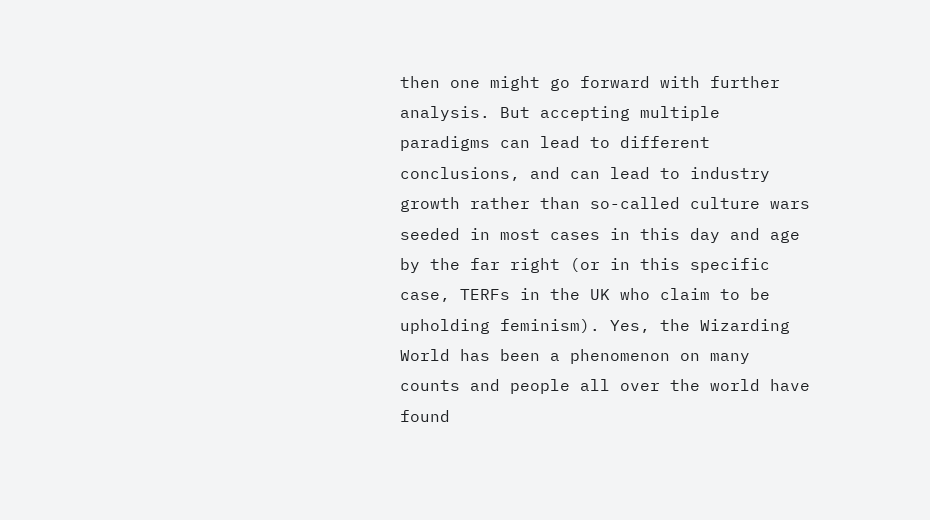then one might go forward with further analysis. But accepting multiple paradigms can lead to different conclusions, and can lead to industry growth rather than so-called culture wars seeded in most cases in this day and age by the far right (or in this specific case, TERFs in the UK who claim to be upholding feminism). Yes, the Wizarding World has been a phenomenon on many counts and people all over the world have found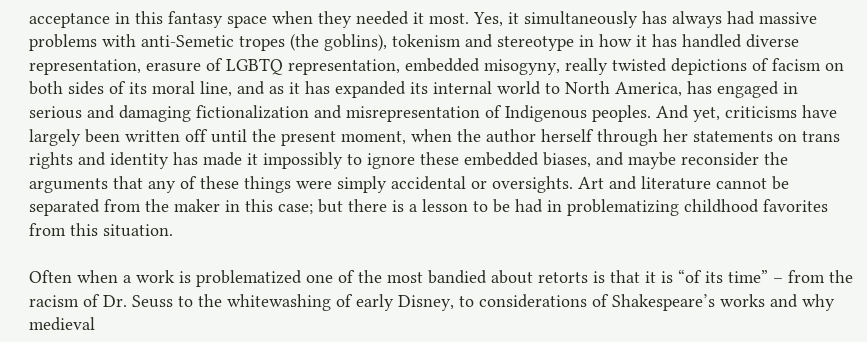acceptance in this fantasy space when they needed it most. Yes, it simultaneously has always had massive problems with anti-Semetic tropes (the goblins), tokenism and stereotype in how it has handled diverse representation, erasure of LGBTQ representation, embedded misogyny, really twisted depictions of facism on both sides of its moral line, and as it has expanded its internal world to North America, has engaged in serious and damaging fictionalization and misrepresentation of Indigenous peoples. And yet, criticisms have largely been written off until the present moment, when the author herself through her statements on trans rights and identity has made it impossibly to ignore these embedded biases, and maybe reconsider the arguments that any of these things were simply accidental or oversights. Art and literature cannot be separated from the maker in this case; but there is a lesson to be had in problematizing childhood favorites from this situation.

Often when a work is problematized one of the most bandied about retorts is that it is “of its time” – from the racism of Dr. Seuss to the whitewashing of early Disney, to considerations of Shakespeare’s works and why medieval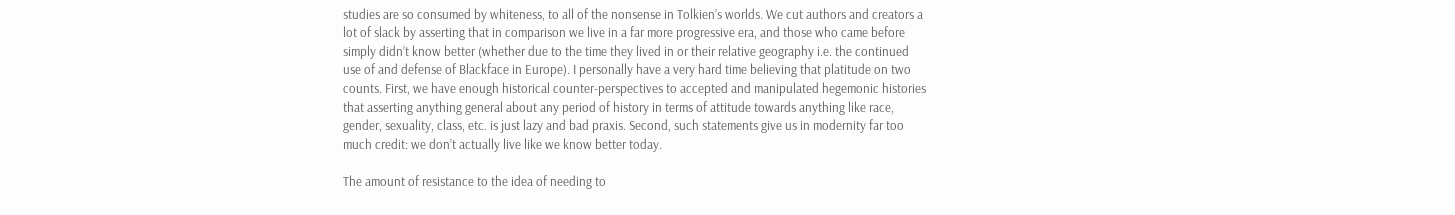studies are so consumed by whiteness, to all of the nonsense in Tolkien’s worlds. We cut authors and creators a lot of slack by asserting that in comparison we live in a far more progressive era, and those who came before simply didn’t know better (whether due to the time they lived in or their relative geography i.e. the continued use of and defense of Blackface in Europe). I personally have a very hard time believing that platitude on two counts. First, we have enough historical counter-perspectives to accepted and manipulated hegemonic histories that asserting anything general about any period of history in terms of attitude towards anything like race, gender, sexuality, class, etc. is just lazy and bad praxis. Second, such statements give us in modernity far too much credit: we don’t actually live like we know better today.

The amount of resistance to the idea of needing to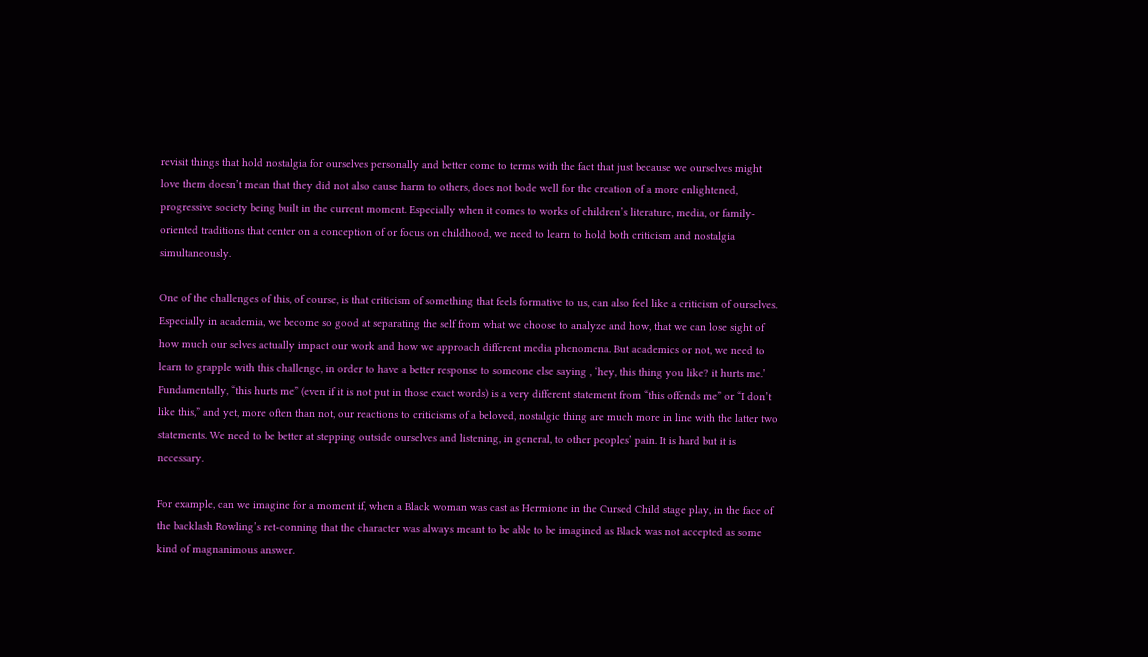revisit things that hold nostalgia for ourselves personally and better come to terms with the fact that just because we ourselves might love them doesn’t mean that they did not also cause harm to others, does not bode well for the creation of a more enlightened, progressive society being built in the current moment. Especially when it comes to works of children’s literature, media, or family-oriented traditions that center on a conception of or focus on childhood, we need to learn to hold both criticism and nostalgia simultaneously.

One of the challenges of this, of course, is that criticism of something that feels formative to us, can also feel like a criticism of ourselves. Especially in academia, we become so good at separating the self from what we choose to analyze and how, that we can lose sight of how much our selves actually impact our work and how we approach different media phenomena. But academics or not, we need to learn to grapple with this challenge, in order to have a better response to someone else saying , ‘hey, this thing you like? it hurts me.’ Fundamentally, “this hurts me” (even if it is not put in those exact words) is a very different statement from “this offends me” or “I don’t like this,” and yet, more often than not, our reactions to criticisms of a beloved, nostalgic thing are much more in line with the latter two statements. We need to be better at stepping outside ourselves and listening, in general, to other peoples’ pain. It is hard but it is necessary.

For example, can we imagine for a moment if, when a Black woman was cast as Hermione in the Cursed Child stage play, in the face of the backlash Rowling’s ret-conning that the character was always meant to be able to be imagined as Black was not accepted as some kind of magnanimous answer.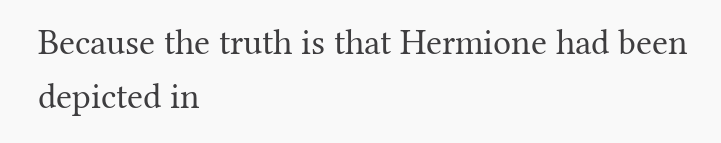Because the truth is that Hermione had been depicted in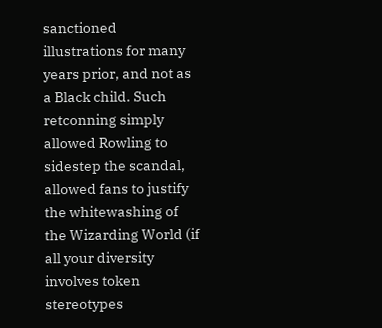sanctioned illustrations for many years prior, and not as a Black child. Such retconning simply allowed Rowling to sidestep the scandal, allowed fans to justify the whitewashing of the Wizarding World (if all your diversity involves token stereotypes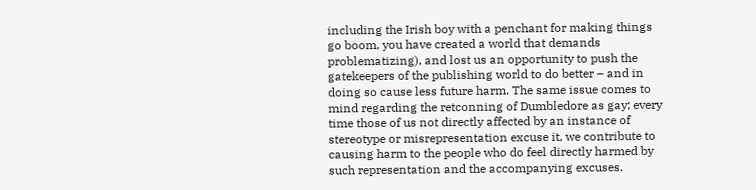including the Irish boy with a penchant for making things go boom, you have created a world that demands problematizing), and lost us an opportunity to push the gatekeepers of the publishing world to do better – and in doing so cause less future harm. The same issue comes to mind regarding the retconning of Dumbledore as gay; every time those of us not directly affected by an instance of stereotype or misrepresentation excuse it, we contribute to causing harm to the people who do feel directly harmed by such representation and the accompanying excuses.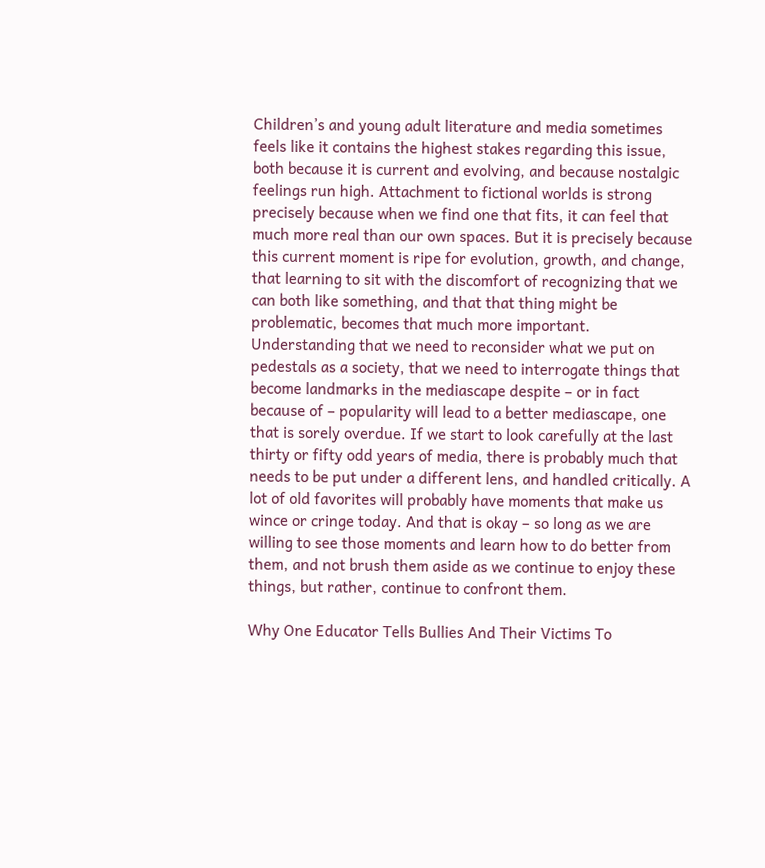Children’s and young adult literature and media sometimes feels like it contains the highest stakes regarding this issue, both because it is current and evolving, and because nostalgic feelings run high. Attachment to fictional worlds is strong precisely because when we find one that fits, it can feel that much more real than our own spaces. But it is precisely because this current moment is ripe for evolution, growth, and change, that learning to sit with the discomfort of recognizing that we can both like something, and that that thing might be problematic, becomes that much more important. Understanding that we need to reconsider what we put on pedestals as a society, that we need to interrogate things that become landmarks in the mediascape despite – or in fact because of – popularity will lead to a better mediascape, one that is sorely overdue. If we start to look carefully at the last thirty or fifty odd years of media, there is probably much that needs to be put under a different lens, and handled critically. A lot of old favorites will probably have moments that make us wince or cringe today. And that is okay – so long as we are willing to see those moments and learn how to do better from them, and not brush them aside as we continue to enjoy these things, but rather, continue to confront them.

Why One Educator Tells Bullies And Their Victims To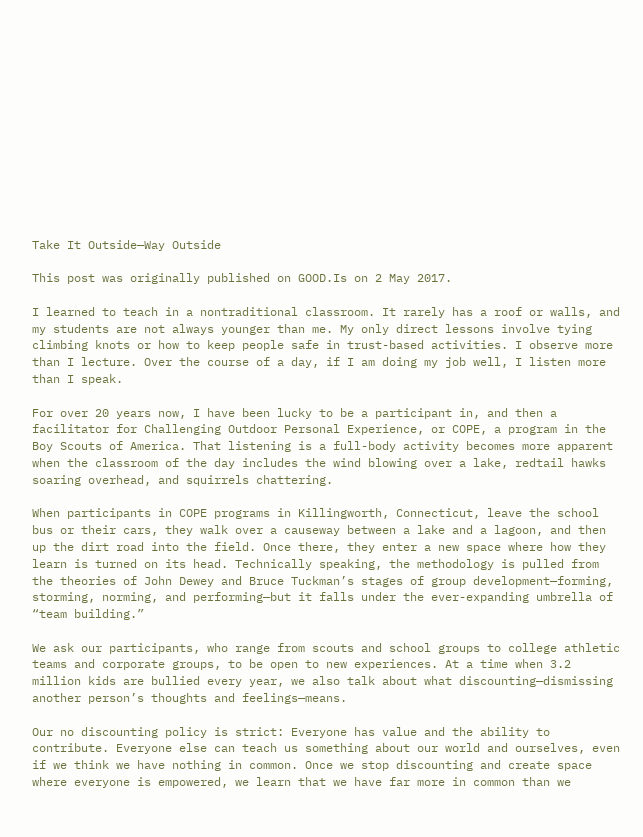Take It Outside—Way Outside

This post was originally published on GOOD.Is on 2 May 2017.

I learned to teach in a nontraditional classroom. It rarely has a roof or walls, and my students are not always younger than me. My only direct lessons involve tying climbing knots or how to keep people safe in trust-based activities. I observe more than I lecture. Over the course of a day, if I am doing my job well, I listen more than I speak.

For over 20 years now, I have been lucky to be a participant in, and then a facilitator for Challenging Outdoor Personal Experience, or COPE, a program in the Boy Scouts of America. That listening is a full-body activity becomes more apparent when the classroom of the day includes the wind blowing over a lake, redtail hawks soaring overhead, and squirrels chattering.

When participants in COPE programs in Killingworth, Connecticut, leave the school bus or their cars, they walk over a causeway between a lake and a lagoon, and then up the dirt road into the field. Once there, they enter a new space where how they learn is turned on its head. Technically speaking, the methodology is pulled from the theories of John Dewey and Bruce Tuckman’s stages of group development—forming, storming, norming, and performing—but it falls under the ever-expanding umbrella of “team building.”

We ask our participants, who range from scouts and school groups to college athletic teams and corporate groups, to be open to new experiences. At a time when 3.2 million kids are bullied every year, we also talk about what discounting—dismissing another person’s thoughts and feelings—means.

Our no discounting policy is strict: Everyone has value and the ability to contribute. Everyone else can teach us something about our world and ourselves, even if we think we have nothing in common. Once we stop discounting and create space where everyone is empowered, we learn that we have far more in common than we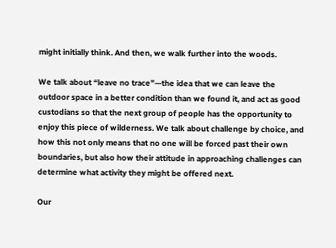might initially think. And then, we walk further into the woods.

We talk about “leave no trace”—the idea that we can leave the outdoor space in a better condition than we found it, and act as good custodians so that the next group of people has the opportunity to enjoy this piece of wilderness. We talk about challenge by choice, and how this not only means that no one will be forced past their own boundaries, but also how their attitude in approaching challenges can determine what activity they might be offered next.

Our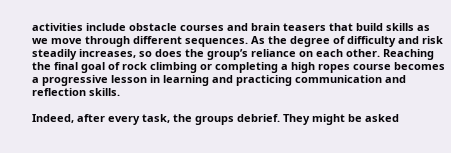activities include obstacle courses and brain teasers that build skills as we move through different sequences. As the degree of difficulty and risk steadily increases, so does the group’s reliance on each other. Reaching the final goal of rock climbing or completing a high ropes course becomes a progressive lesson in learning and practicing communication and reflection skills.

Indeed, after every task, the groups debrief. They might be asked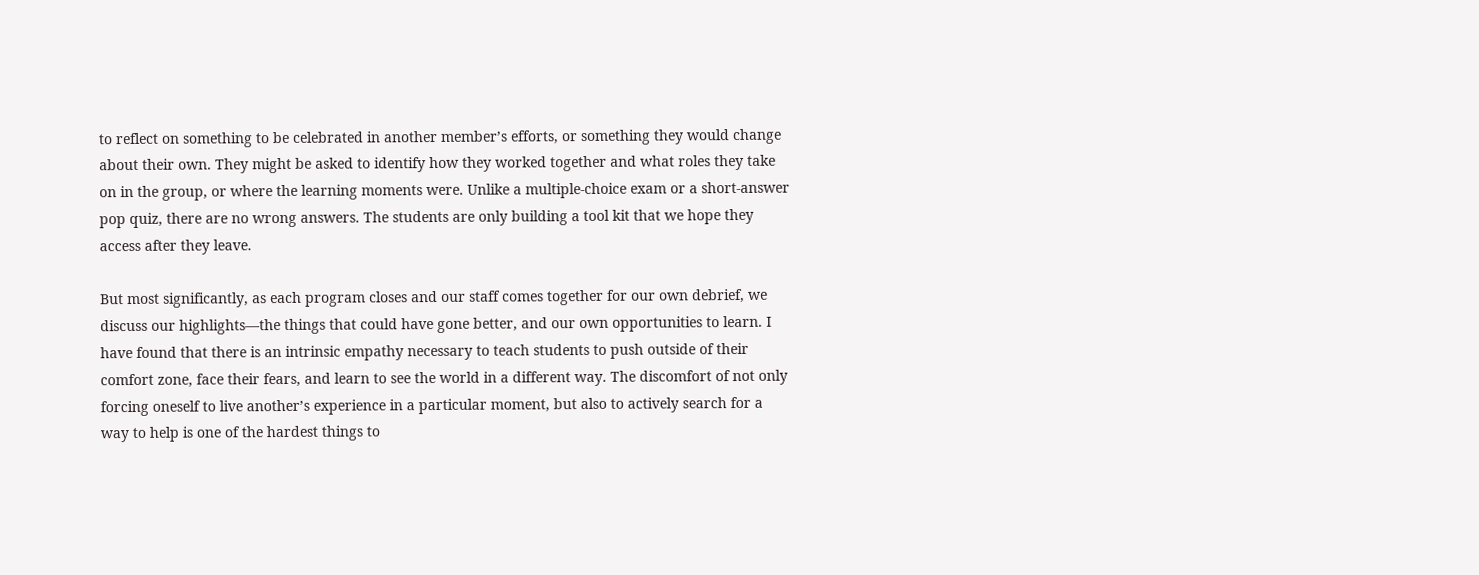to reflect on something to be celebrated in another member’s efforts, or something they would change about their own. They might be asked to identify how they worked together and what roles they take on in the group, or where the learning moments were. Unlike a multiple-choice exam or a short-answer pop quiz, there are no wrong answers. The students are only building a tool kit that we hope they access after they leave.

But most significantly, as each program closes and our staff comes together for our own debrief, we discuss our highlights—the things that could have gone better, and our own opportunities to learn. I have found that there is an intrinsic empathy necessary to teach students to push outside of their comfort zone, face their fears, and learn to see the world in a different way. The discomfort of not only forcing oneself to live another’s experience in a particular moment, but also to actively search for a way to help is one of the hardest things to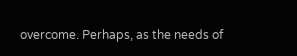overcome. Perhaps, as the needs of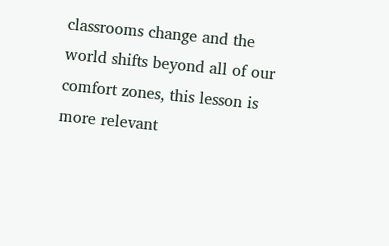classrooms change and the world shifts beyond all of our comfort zones, this lesson is more relevant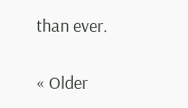than ever.

« Older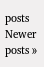posts Newer posts »